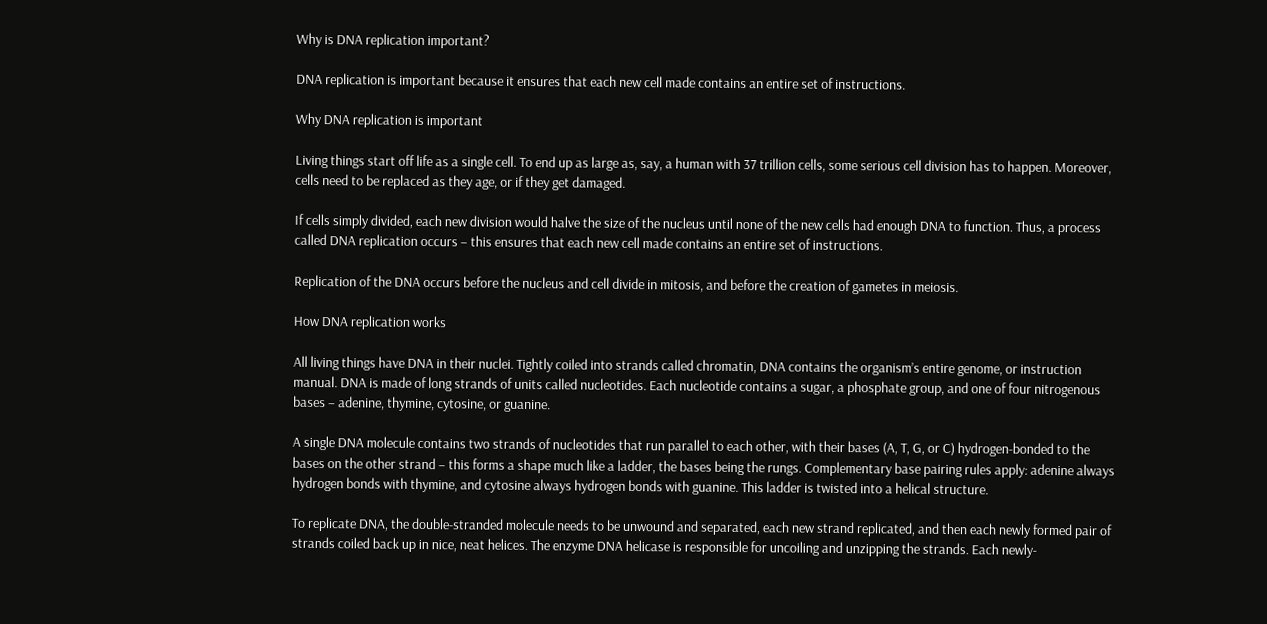Why is DNA replication important?

DNA replication is important because it ensures that each new cell made contains an entire set of instructions.

Why DNA replication is important

Living things start off life as a single cell. To end up as large as, say, a human with 37 trillion cells, some serious cell division has to happen. Moreover, cells need to be replaced as they age, or if they get damaged.

If cells simply divided, each new division would halve the size of the nucleus until none of the new cells had enough DNA to function. Thus, a process called DNA replication occurs – this ensures that each new cell made contains an entire set of instructions.

Replication of the DNA occurs before the nucleus and cell divide in mitosis, and before the creation of gametes in meiosis.

How DNA replication works

All living things have DNA in their nuclei. Tightly coiled into strands called chromatin, DNA contains the organism’s entire genome, or instruction manual. DNA is made of long strands of units called nucleotides. Each nucleotide contains a sugar, a phosphate group, and one of four nitrogenous bases – adenine, thymine, cytosine, or guanine.

A single DNA molecule contains two strands of nucleotides that run parallel to each other, with their bases (A, T, G, or C) hydrogen-bonded to the bases on the other strand – this forms a shape much like a ladder, the bases being the rungs. Complementary base pairing rules apply: adenine always hydrogen bonds with thymine, and cytosine always hydrogen bonds with guanine. This ladder is twisted into a helical structure.

To replicate DNA, the double-stranded molecule needs to be unwound and separated, each new strand replicated, and then each newly formed pair of strands coiled back up in nice, neat helices. The enzyme DNA helicase is responsible for uncoiling and unzipping the strands. Each newly-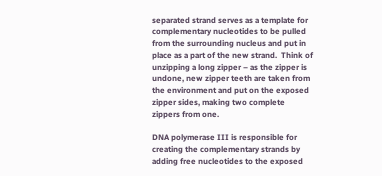separated strand serves as a template for complementary nucleotides to be pulled from the surrounding nucleus and put in place as a part of the new strand.  Think of unzipping a long zipper – as the zipper is undone, new zipper teeth are taken from the environment and put on the exposed zipper sides, making two complete zippers from one.

DNA polymerase III is responsible for creating the complementary strands by adding free nucleotides to the exposed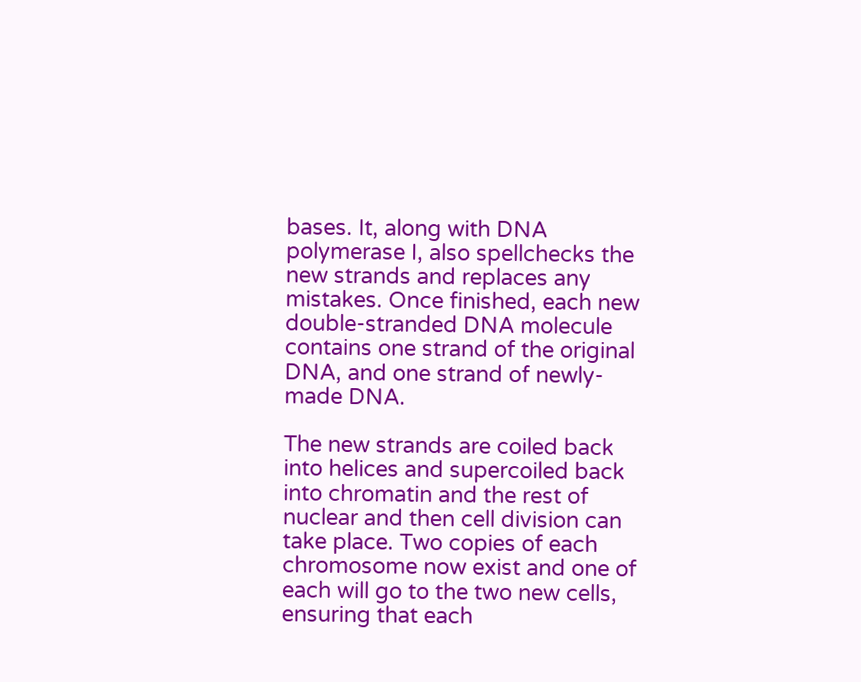bases. It, along with DNA polymerase I, also spellchecks the new strands and replaces any mistakes. Once finished, each new double-stranded DNA molecule contains one strand of the original DNA, and one strand of newly-made DNA.

The new strands are coiled back into helices and supercoiled back into chromatin and the rest of nuclear and then cell division can take place. Two copies of each chromosome now exist and one of each will go to the two new cells, ensuring that each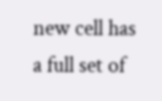new cell has a full set of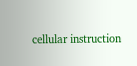cellular instruction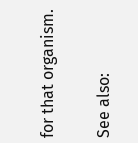for that organism.

See also: